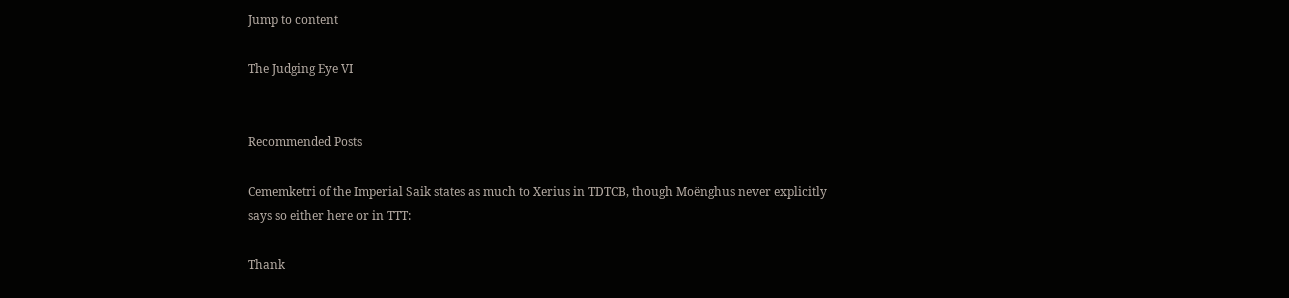Jump to content

The Judging Eye VI


Recommended Posts

Cememketri of the Imperial Saik states as much to Xerius in TDTCB, though Moënghus never explicitly says so either here or in TTT:

Thank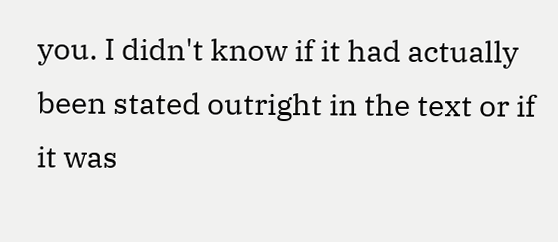you. I didn't know if it had actually been stated outright in the text or if it was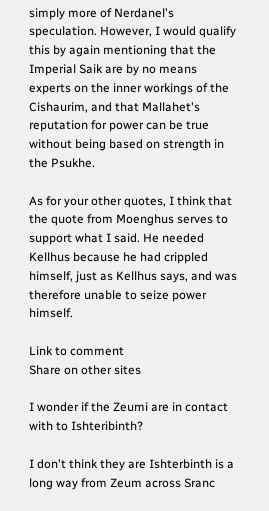simply more of Nerdanel's speculation. However, I would qualify this by again mentioning that the Imperial Saik are by no means experts on the inner workings of the Cishaurim, and that Mallahet's reputation for power can be true without being based on strength in the Psukhe.

As for your other quotes, I think that the quote from Moenghus serves to support what I said. He needed Kellhus because he had crippled himself, just as Kellhus says, and was therefore unable to seize power himself.

Link to comment
Share on other sites

I wonder if the Zeumi are in contact with to Ishteribinth?

I don't think they are Ishterbinth is a long way from Zeum across Sranc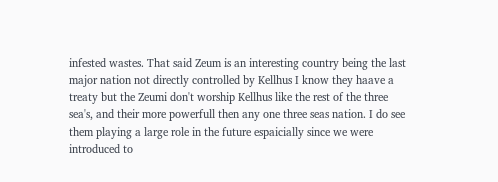infested wastes. That said Zeum is an interesting country being the last major nation not directly controlled by Kellhus I know they haave a treaty but the Zeumi don't worship Kellhus like the rest of the three sea's, and their more powerfull then any one three seas nation. I do see them playing a large role in the future espaicially since we were introduced to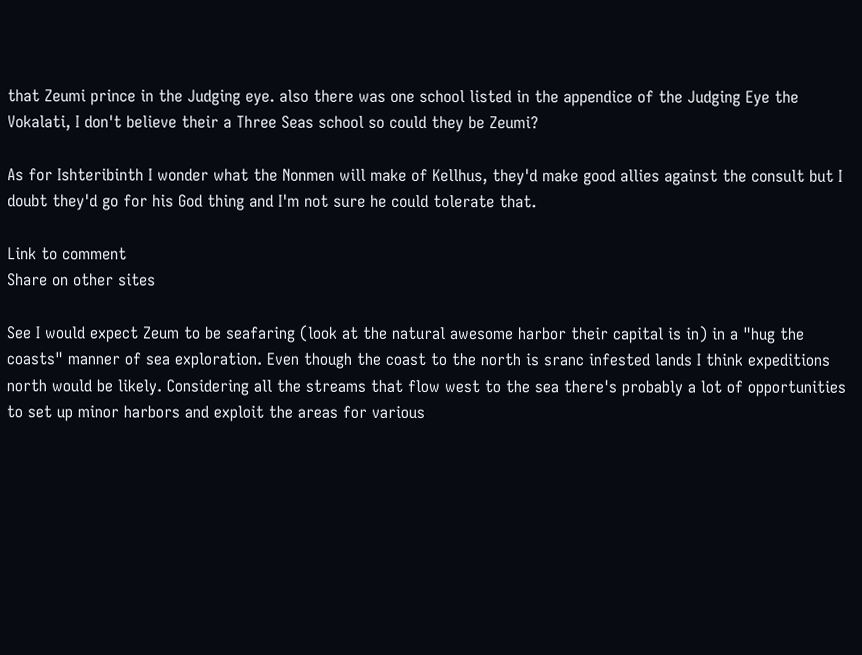that Zeumi prince in the Judging eye. also there was one school listed in the appendice of the Judging Eye the Vokalati, I don't believe their a Three Seas school so could they be Zeumi?

As for Ishteribinth I wonder what the Nonmen will make of Kellhus, they'd make good allies against the consult but I doubt they'd go for his God thing and I'm not sure he could tolerate that.

Link to comment
Share on other sites

See I would expect Zeum to be seafaring (look at the natural awesome harbor their capital is in) in a "hug the coasts" manner of sea exploration. Even though the coast to the north is sranc infested lands I think expeditions north would be likely. Considering all the streams that flow west to the sea there's probably a lot of opportunities to set up minor harbors and exploit the areas for various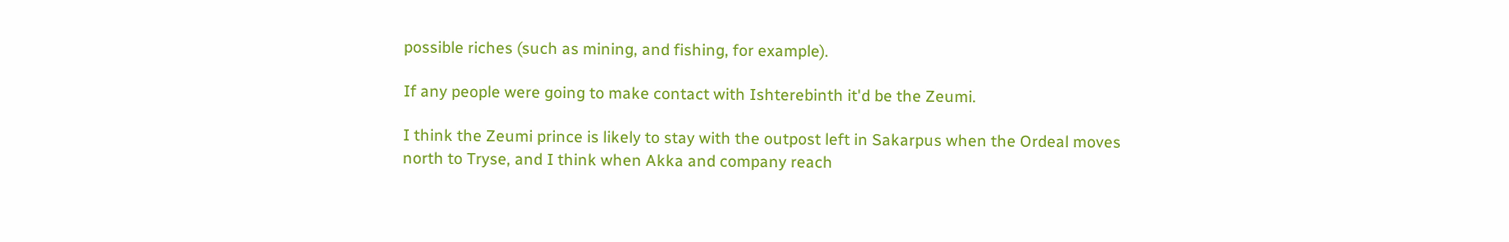possible riches (such as mining, and fishing, for example).

If any people were going to make contact with Ishterebinth it'd be the Zeumi.

I think the Zeumi prince is likely to stay with the outpost left in Sakarpus when the Ordeal moves north to Tryse, and I think when Akka and company reach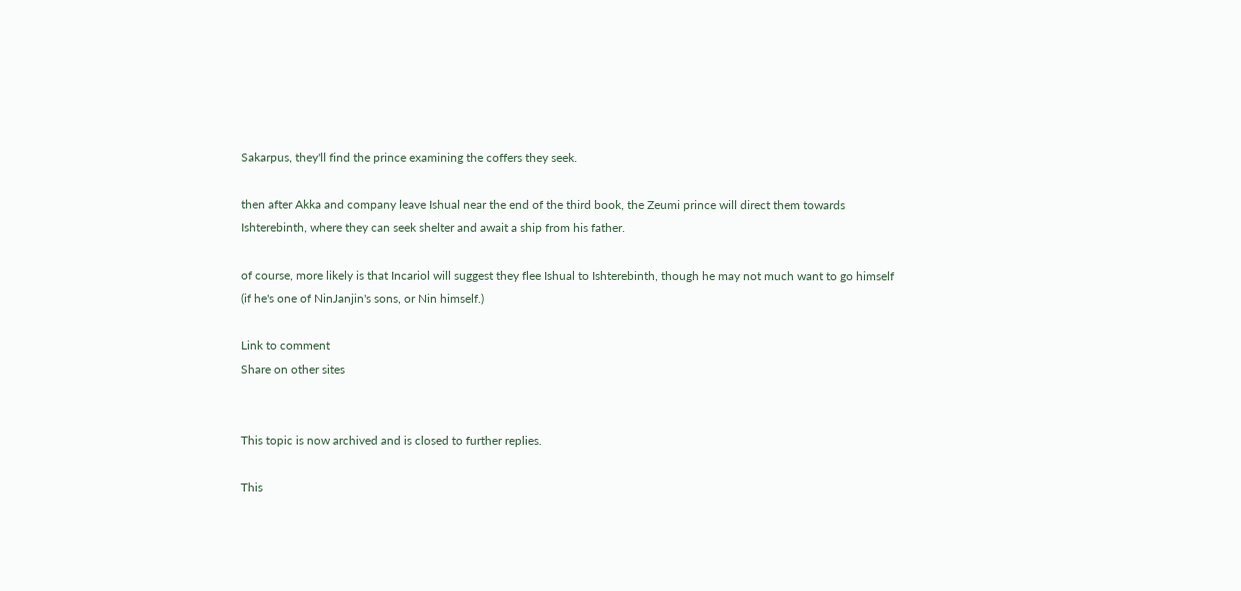Sakarpus, they'll find the prince examining the coffers they seek.

then after Akka and company leave Ishual near the end of the third book, the Zeumi prince will direct them towards Ishterebinth, where they can seek shelter and await a ship from his father.

of course, more likely is that Incariol will suggest they flee Ishual to Ishterebinth, though he may not much want to go himself (if he's one of NinJanjin's sons, or Nin himself.)

Link to comment
Share on other sites


This topic is now archived and is closed to further replies.

This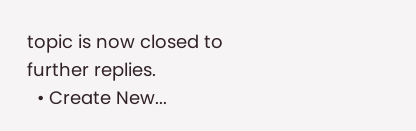topic is now closed to further replies.
  • Create New...